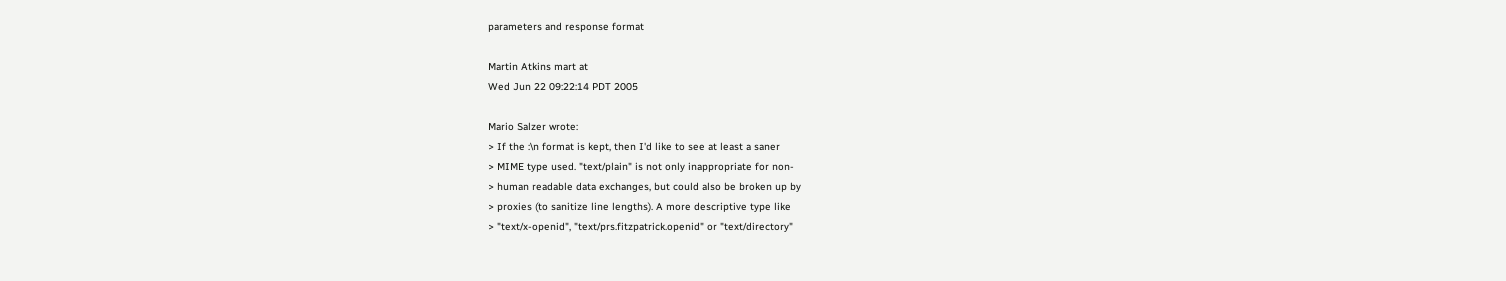parameters and response format

Martin Atkins mart at
Wed Jun 22 09:22:14 PDT 2005

Mario Salzer wrote:
> If the :\n format is kept, then I'd like to see at least a saner
> MIME type used. "text/plain" is not only inappropriate for non-
> human readable data exchanges, but could also be broken up by
> proxies (to sanitize line lengths). A more descriptive type like
> "text/x-openid", "text/prs.fitzpatrick.openid" or "text/directory"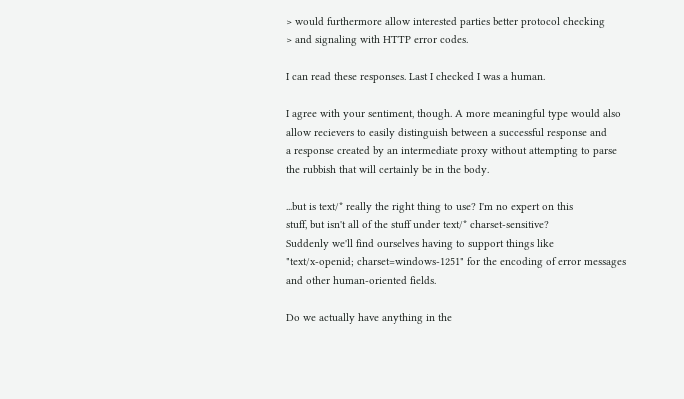> would furthermore allow interested parties better protocol checking
> and signaling with HTTP error codes.

I can read these responses. Last I checked I was a human.

I agree with your sentiment, though. A more meaningful type would also
allow recievers to easily distinguish between a successful response and
a response created by an intermediate proxy without attempting to parse
the rubbish that will certainly be in the body.

...but is text/* really the right thing to use? I'm no expert on this
stuff, but isn't all of the stuff under text/* charset-sensitive?
Suddenly we'll find ourselves having to support things like
"text/x-openid; charset=windows-1251" for the encoding of error messages
and other human-oriented fields.

Do we actually have anything in the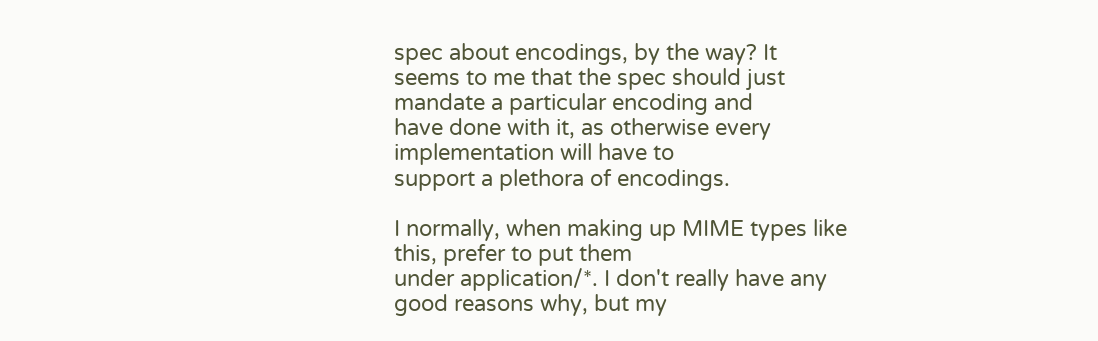spec about encodings, by the way? It
seems to me that the spec should just mandate a particular encoding and
have done with it, as otherwise every implementation will have to
support a plethora of encodings.

I normally, when making up MIME types like this, prefer to put them
under application/*. I don't really have any good reasons why, but my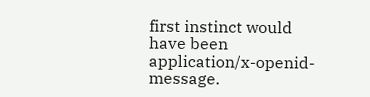first instinct would have been application/x-openid-message.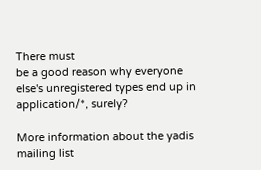There must
be a good reason why everyone else's unregistered types end up in
application/*, surely?

More information about the yadis mailing list